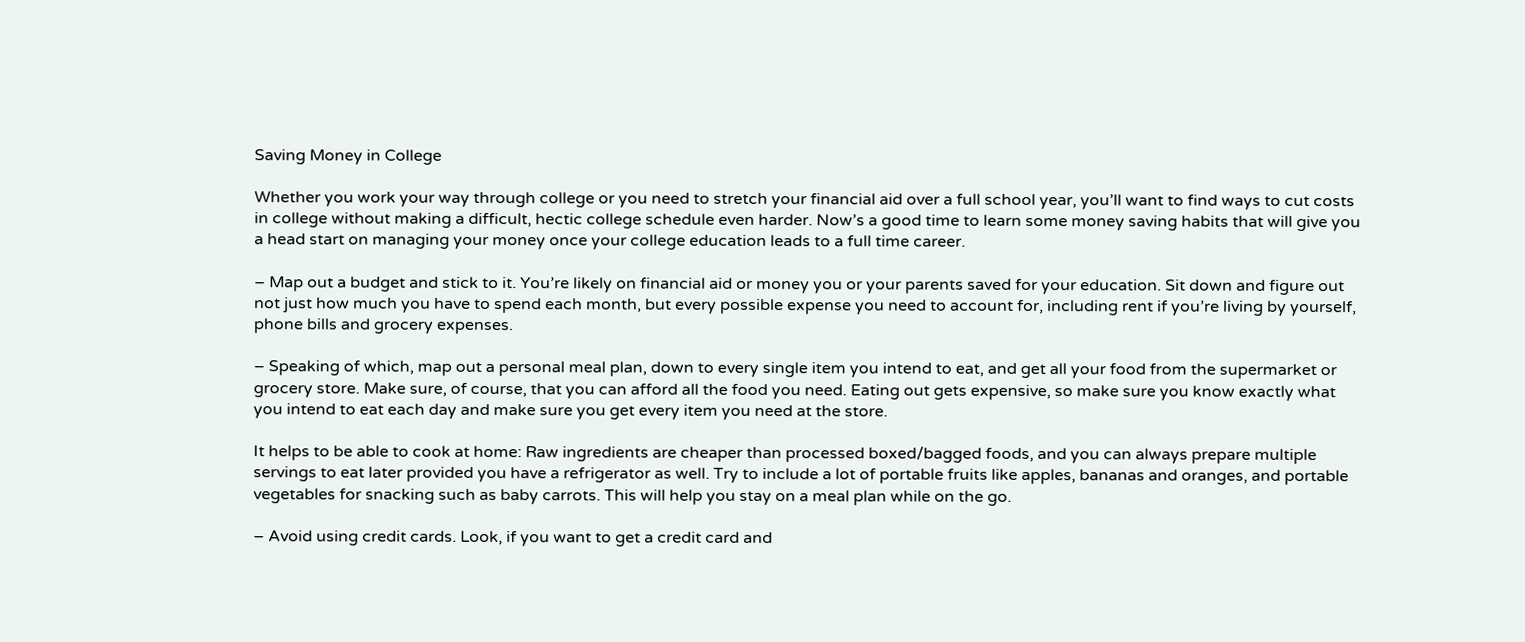Saving Money in College

Whether you work your way through college or you need to stretch your financial aid over a full school year, you’ll want to find ways to cut costs in college without making a difficult, hectic college schedule even harder. Now’s a good time to learn some money saving habits that will give you a head start on managing your money once your college education leads to a full time career.

– Map out a budget and stick to it. You’re likely on financial aid or money you or your parents saved for your education. Sit down and figure out not just how much you have to spend each month, but every possible expense you need to account for, including rent if you’re living by yourself, phone bills and grocery expenses.

– Speaking of which, map out a personal meal plan, down to every single item you intend to eat, and get all your food from the supermarket or grocery store. Make sure, of course, that you can afford all the food you need. Eating out gets expensive, so make sure you know exactly what you intend to eat each day and make sure you get every item you need at the store.

It helps to be able to cook at home: Raw ingredients are cheaper than processed boxed/bagged foods, and you can always prepare multiple servings to eat later provided you have a refrigerator as well. Try to include a lot of portable fruits like apples, bananas and oranges, and portable vegetables for snacking such as baby carrots. This will help you stay on a meal plan while on the go.

– Avoid using credit cards. Look, if you want to get a credit card and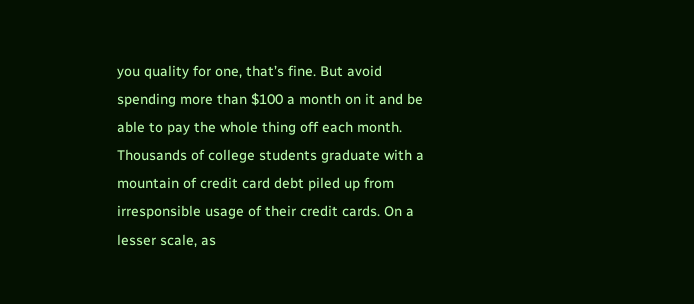you quality for one, that’s fine. But avoid spending more than $100 a month on it and be able to pay the whole thing off each month. Thousands of college students graduate with a mountain of credit card debt piled up from irresponsible usage of their credit cards. On a lesser scale, as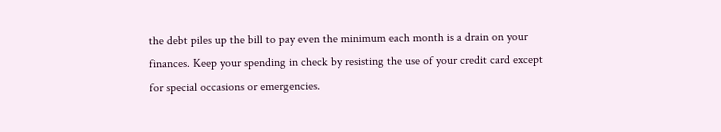the debt piles up the bill to pay even the minimum each month is a drain on your finances. Keep your spending in check by resisting the use of your credit card except for special occasions or emergencies.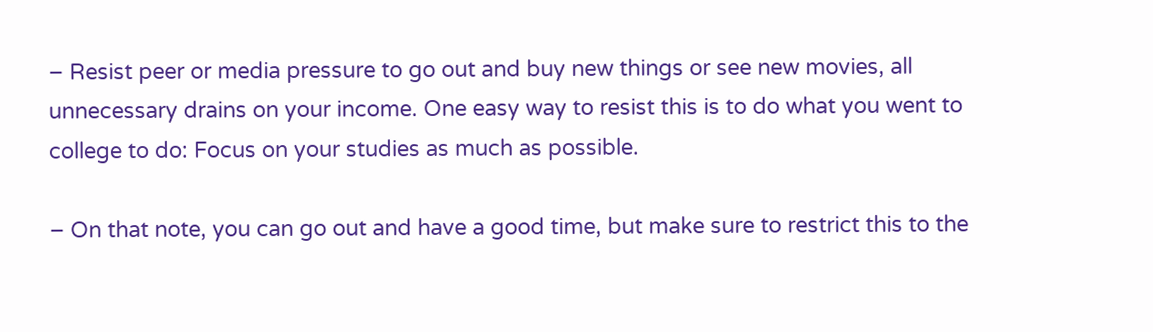– Resist peer or media pressure to go out and buy new things or see new movies, all unnecessary drains on your income. One easy way to resist this is to do what you went to college to do: Focus on your studies as much as possible.

– On that note, you can go out and have a good time, but make sure to restrict this to the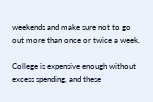weekends and make sure not to go out more than once or twice a week.

College is expensive enough without excess spending, and these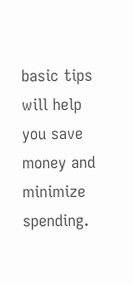basic tips will help you save money and minimize spending.